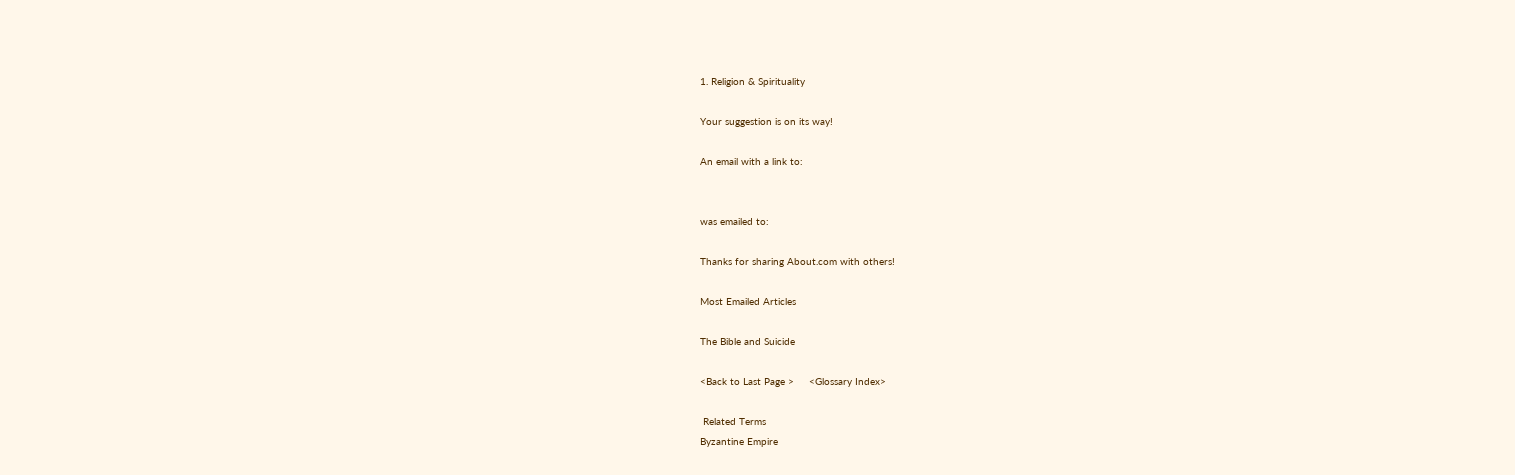1. Religion & Spirituality

Your suggestion is on its way!

An email with a link to:


was emailed to:

Thanks for sharing About.com with others!

Most Emailed Articles

The Bible and Suicide

<Back to Last Page >     <Glossary Index>

 Related Terms
Byzantine Empire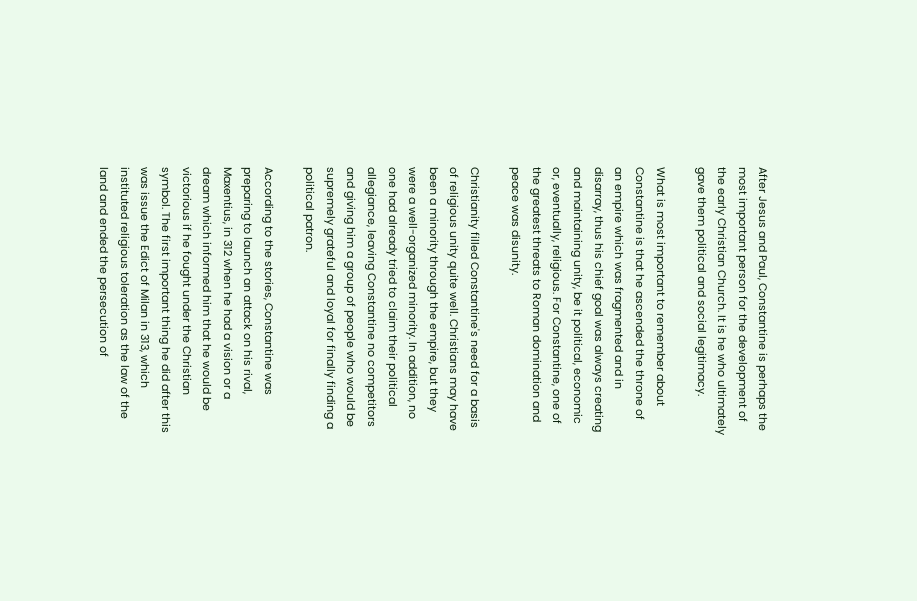After Jesus and Paul, Constantine is perhaps the most important person for the development of the early Christian Church. It is he who ultimately gave them political and social legitimacy.

What is most important to remember about Constantine is that he ascended the throne of an empire which was fragmented and in disarray, thus his chief goal was always creating and maintaining unity, be it political, economic or, eventually, religious. For Constantine, one of the greatest threats to Roman domination and peace was disunity.

Christianity filled Constantine's need for a basis of religious unity quite well. Christians may have been a minority through the empire, but they were a well-organized minority. In addition, no one had already tried to claim their political allegiance, leaving Constantine no competitors and giving him a group of people who would be supremely grateful and loyal for finally finding a political patron.

According to the stories, Constantine was preparing to launch an attack on his rival, Maxentius, in 312 when he had a vision or a dream which informed him that he would be victorious if he fought under the Christian symbol. The first important thing he did after this was issue the Edict of Milan in 313, which instituted religious toleration as the law of the land and ended the persecution of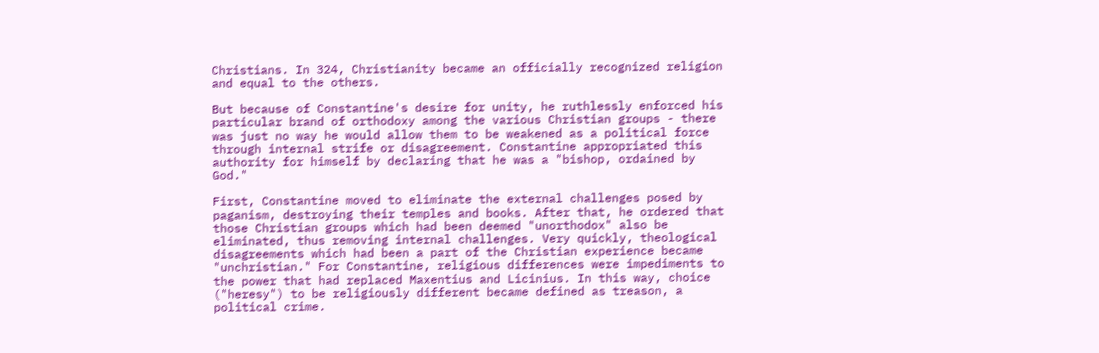Christians. In 324, Christianity became an officially recognized religion and equal to the others.

But because of Constantine's desire for unity, he ruthlessly enforced his particular brand of orthodoxy among the various Christian groups - there was just no way he would allow them to be weakened as a political force through internal strife or disagreement. Constantine appropriated this authority for himself by declaring that he was a "bishop, ordained by God."

First, Constantine moved to eliminate the external challenges posed by paganism, destroying their temples and books. After that, he ordered that those Christian groups which had been deemed "unorthodox" also be eliminated, thus removing internal challenges. Very quickly, theological disagreements which had been a part of the Christian experience became "unchristian." For Constantine, religious differences were impediments to the power that had replaced Maxentius and Licinius. In this way, choice ("heresy") to be religiously different became defined as treason, a political crime.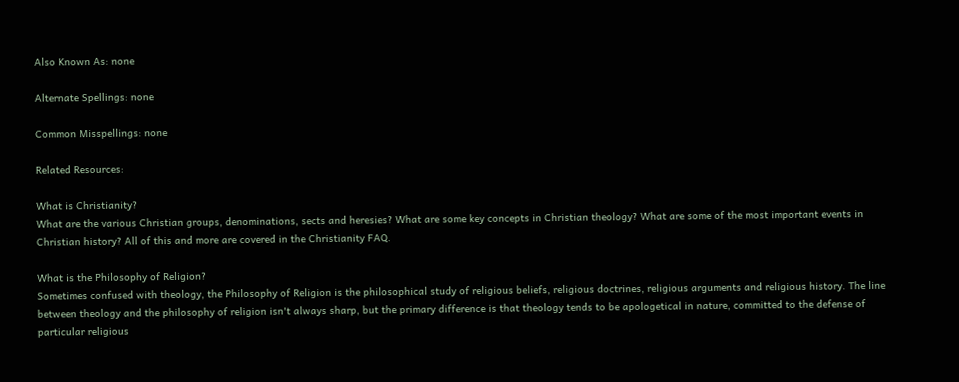Also Known As: none

Alternate Spellings: none

Common Misspellings: none

Related Resources:

What is Christianity?
What are the various Christian groups, denominations, sects and heresies? What are some key concepts in Christian theology? What are some of the most important events in Christian history? All of this and more are covered in the Christianity FAQ.

What is the Philosophy of Religion?
Sometimes confused with theology, the Philosophy of Religion is the philosophical study of religious beliefs, religious doctrines, religious arguments and religious history. The line between theology and the philosophy of religion isn't always sharp, but the primary difference is that theology tends to be apologetical in nature, committed to the defense of particular religious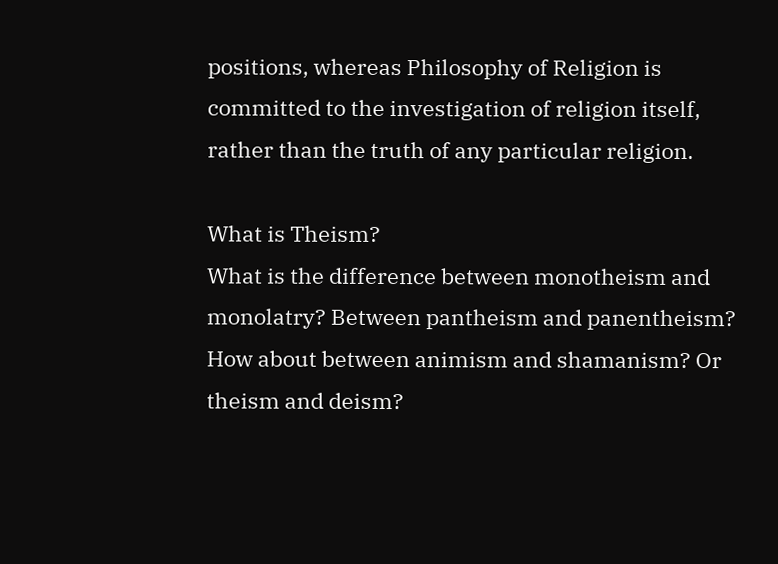positions, whereas Philosophy of Religion is committed to the investigation of religion itself, rather than the truth of any particular religion.

What is Theism?
What is the difference between monotheism and monolatry? Between pantheism and panentheism? How about between animism and shamanism? Or theism and deism?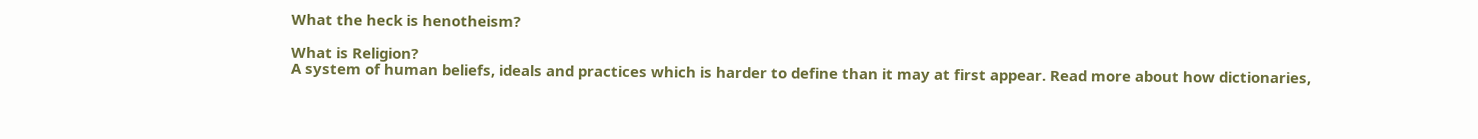What the heck is henotheism?

What is Religion?
A system of human beliefs, ideals and practices which is harder to define than it may at first appear. Read more about how dictionaries,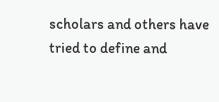scholars and others have tried to define and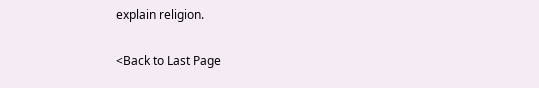explain religion.

<Back to Last Page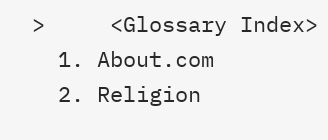>     <Glossary Index>
  1. About.com
  2. Religion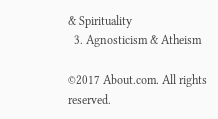& Spirituality
  3. Agnosticism & Atheism

©2017 About.com. All rights reserved.